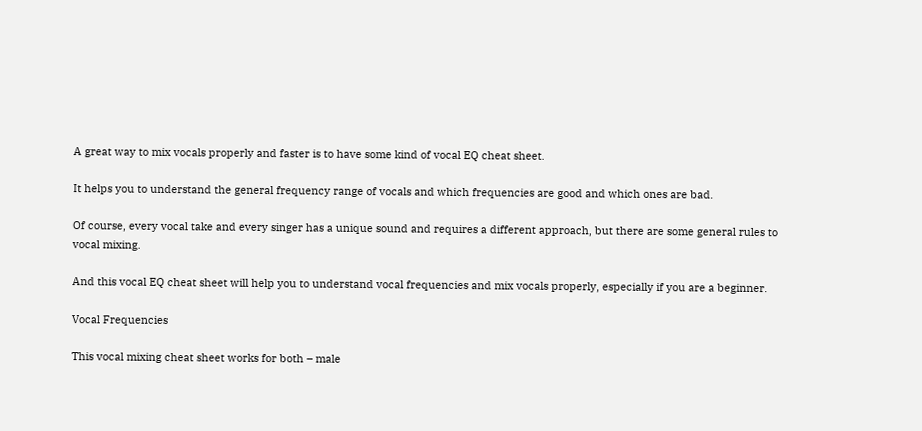A great way to mix vocals properly and faster is to have some kind of vocal EQ cheat sheet.

It helps you to understand the general frequency range of vocals and which frequencies are good and which ones are bad.

Of course, every vocal take and every singer has a unique sound and requires a different approach, but there are some general rules to vocal mixing.

And this vocal EQ cheat sheet will help you to understand vocal frequencies and mix vocals properly, especially if you are a beginner.

Vocal Frequencies

This vocal mixing cheat sheet works for both – male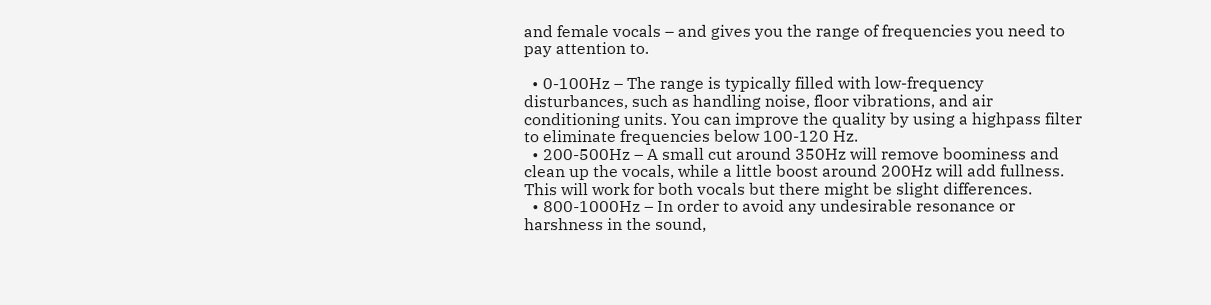and female vocals – and gives you the range of frequencies you need to pay attention to.

  • 0-100Hz – The range is typically filled with low-frequency disturbances, such as handling noise, floor vibrations, and air conditioning units. You can improve the quality by using a highpass filter to eliminate frequencies below 100-120 Hz.
  • 200-500Hz – A small cut around 350Hz will remove boominess and clean up the vocals, while a little boost around 200Hz will add fullness. This will work for both vocals but there might be slight differences.
  • 800-1000Hz – In order to avoid any undesirable resonance or harshness in the sound,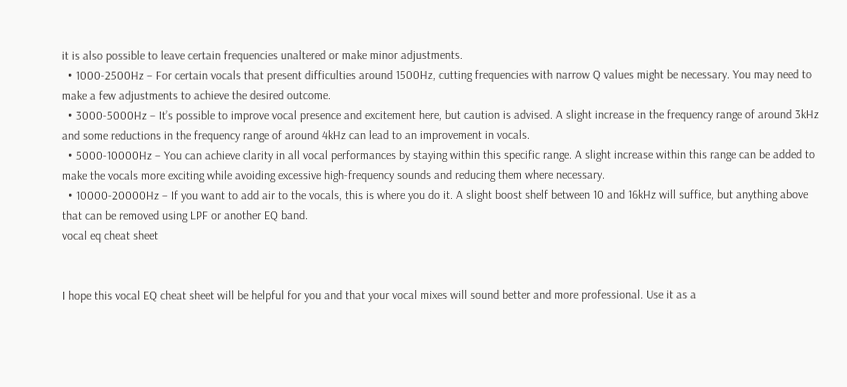it is also possible to leave certain frequencies unaltered or make minor adjustments.
  • 1000-2500Hz – For certain vocals that present difficulties around 1500Hz, cutting frequencies with narrow Q values might be necessary. You may need to make a few adjustments to achieve the desired outcome.
  • 3000-5000Hz – It’s possible to improve vocal presence and excitement here, but caution is advised. A slight increase in the frequency range of around 3kHz and some reductions in the frequency range of around 4kHz can lead to an improvement in vocals.
  • 5000-10000Hz – You can achieve clarity in all vocal performances by staying within this specific range. A slight increase within this range can be added to make the vocals more exciting while avoiding excessive high-frequency sounds and reducing them where necessary.
  • 10000-20000Hz – If you want to add air to the vocals, this is where you do it. A slight boost shelf between 10 and 16kHz will suffice, but anything above that can be removed using LPF or another EQ band.
vocal eq cheat sheet


I hope this vocal EQ cheat sheet will be helpful for you and that your vocal mixes will sound better and more professional. Use it as a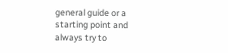general guide or a starting point and always try to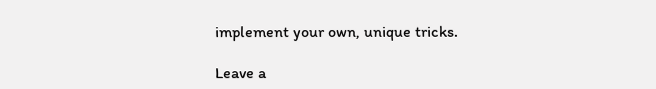implement your own, unique tricks.

Leave a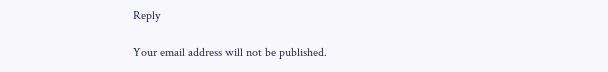Reply

Your email address will not be published.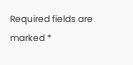Required fields are marked *